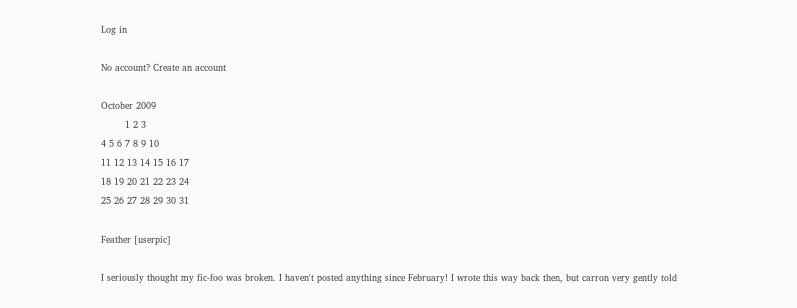Log in

No account? Create an account

October 2009
        1 2 3
4 5 6 7 8 9 10
11 12 13 14 15 16 17
18 19 20 21 22 23 24
25 26 27 28 29 30 31

Feather [userpic]

I seriously thought my fic-foo was broken. I haven't posted anything since February! I wrote this way back then, but carron very gently told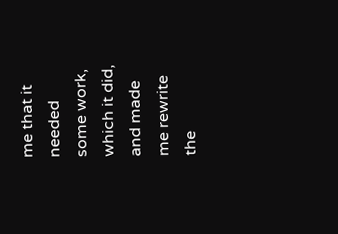me that it needed some work, which it did, and made me rewrite the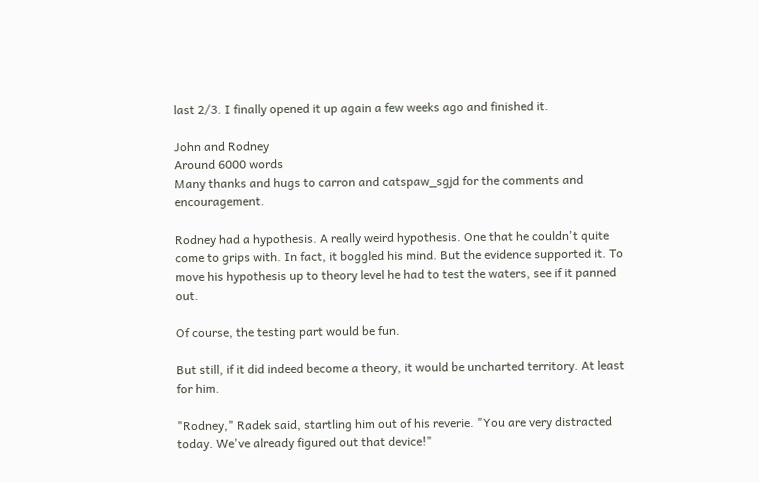last 2/3. I finally opened it up again a few weeks ago and finished it.

John and Rodney
Around 6000 words
Many thanks and hugs to carron and catspaw_sgjd for the comments and encouragement.

Rodney had a hypothesis. A really weird hypothesis. One that he couldn't quite come to grips with. In fact, it boggled his mind. But the evidence supported it. To move his hypothesis up to theory level he had to test the waters, see if it panned out.

Of course, the testing part would be fun.

But still, if it did indeed become a theory, it would be uncharted territory. At least for him.

"Rodney," Radek said, startling him out of his reverie. "You are very distracted today. We've already figured out that device!"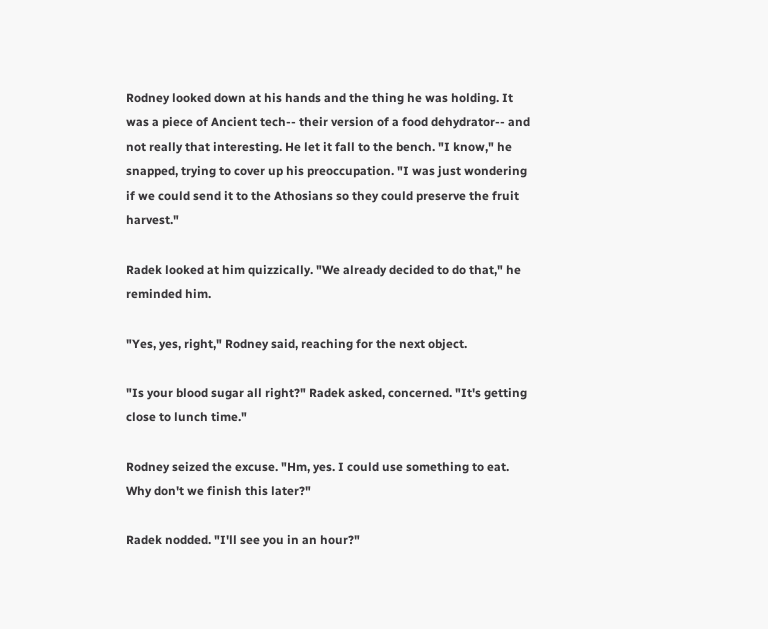Rodney looked down at his hands and the thing he was holding. It was a piece of Ancient tech-- their version of a food dehydrator-- and not really that interesting. He let it fall to the bench. "I know," he snapped, trying to cover up his preoccupation. "I was just wondering if we could send it to the Athosians so they could preserve the fruit harvest."

Radek looked at him quizzically. "We already decided to do that," he reminded him.

"Yes, yes, right," Rodney said, reaching for the next object.

"Is your blood sugar all right?" Radek asked, concerned. "It's getting close to lunch time."

Rodney seized the excuse. "Hm, yes. I could use something to eat. Why don't we finish this later?"

Radek nodded. "I'll see you in an hour?"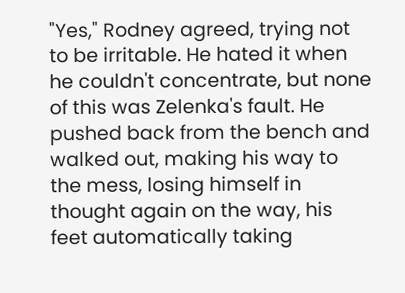"Yes," Rodney agreed, trying not to be irritable. He hated it when he couldn't concentrate, but none of this was Zelenka's fault. He pushed back from the bench and walked out, making his way to the mess, losing himself in thought again on the way, his feet automatically taking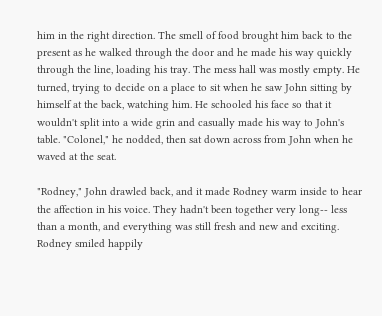him in the right direction. The smell of food brought him back to the present as he walked through the door and he made his way quickly through the line, loading his tray. The mess hall was mostly empty. He turned, trying to decide on a place to sit when he saw John sitting by himself at the back, watching him. He schooled his face so that it wouldn't split into a wide grin and casually made his way to John's table. "Colonel," he nodded, then sat down across from John when he waved at the seat.

"Rodney," John drawled back, and it made Rodney warm inside to hear the affection in his voice. They hadn't been together very long-- less than a month, and everything was still fresh and new and exciting. Rodney smiled happily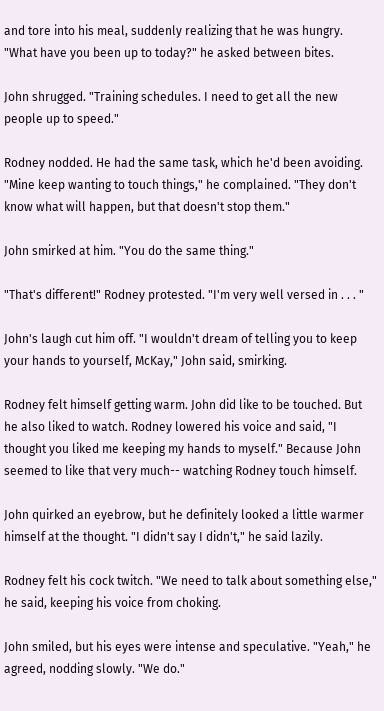and tore into his meal, suddenly realizing that he was hungry. "What have you been up to today?" he asked between bites.

John shrugged. "Training schedules. I need to get all the new people up to speed."

Rodney nodded. He had the same task, which he'd been avoiding. "Mine keep wanting to touch things," he complained. "They don't know what will happen, but that doesn't stop them."

John smirked at him. "You do the same thing."

"That's different!" Rodney protested. "I'm very well versed in . . . "

John's laugh cut him off. "I wouldn't dream of telling you to keep your hands to yourself, McKay," John said, smirking.

Rodney felt himself getting warm. John did like to be touched. But he also liked to watch. Rodney lowered his voice and said, "I thought you liked me keeping my hands to myself." Because John seemed to like that very much-- watching Rodney touch himself.

John quirked an eyebrow, but he definitely looked a little warmer himself at the thought. "I didn't say I didn't," he said lazily.

Rodney felt his cock twitch. "We need to talk about something else," he said, keeping his voice from choking.

John smiled, but his eyes were intense and speculative. "Yeah," he agreed, nodding slowly. "We do."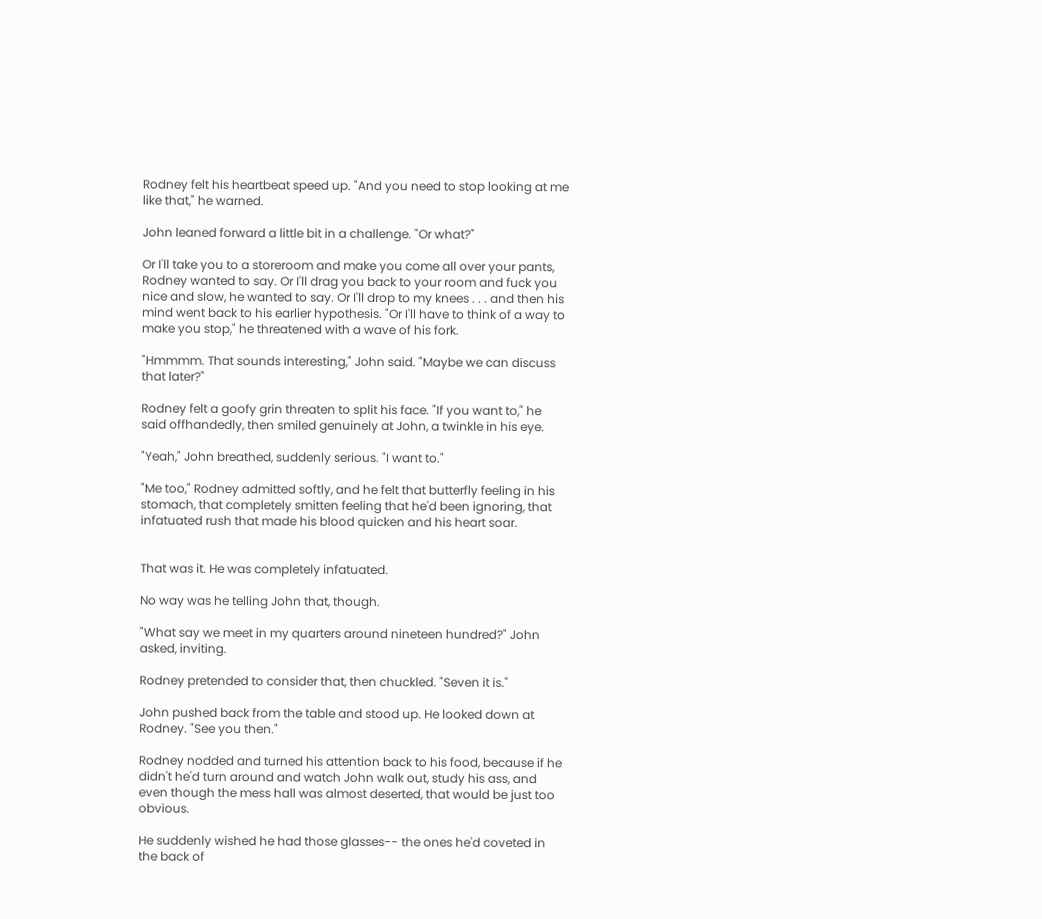Rodney felt his heartbeat speed up. "And you need to stop looking at me like that," he warned.

John leaned forward a little bit in a challenge. "Or what?"

Or I'll take you to a storeroom and make you come all over your pants, Rodney wanted to say. Or I'll drag you back to your room and fuck you nice and slow, he wanted to say. Or I'll drop to my knees . . . and then his mind went back to his earlier hypothesis. "Or I'll have to think of a way to make you stop," he threatened with a wave of his fork.

"Hmmmm. That sounds interesting," John said. "Maybe we can discuss that later?"

Rodney felt a goofy grin threaten to split his face. "If you want to," he said offhandedly, then smiled genuinely at John, a twinkle in his eye.

"Yeah," John breathed, suddenly serious. "I want to."

"Me too," Rodney admitted softly, and he felt that butterfly feeling in his stomach, that completely smitten feeling that he'd been ignoring, that infatuated rush that made his blood quicken and his heart soar.


That was it. He was completely infatuated.

No way was he telling John that, though.

"What say we meet in my quarters around nineteen hundred?" John asked, inviting.

Rodney pretended to consider that, then chuckled. "Seven it is."

John pushed back from the table and stood up. He looked down at Rodney. "See you then."

Rodney nodded and turned his attention back to his food, because if he didn't he'd turn around and watch John walk out, study his ass, and even though the mess hall was almost deserted, that would be just too obvious.

He suddenly wished he had those glasses-- the ones he'd coveted in the back of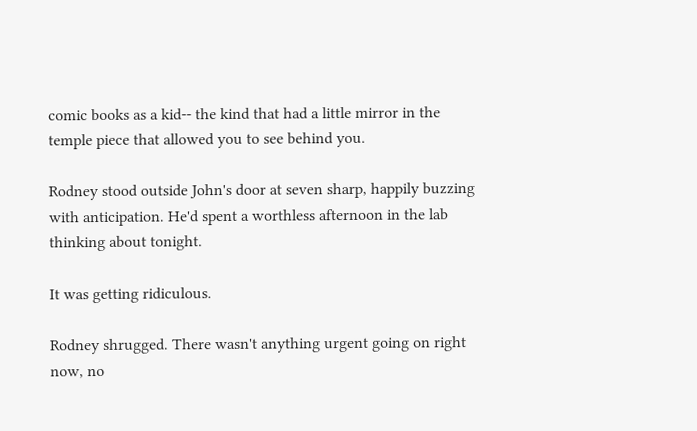comic books as a kid-- the kind that had a little mirror in the temple piece that allowed you to see behind you.

Rodney stood outside John's door at seven sharp, happily buzzing with anticipation. He'd spent a worthless afternoon in the lab thinking about tonight.

It was getting ridiculous.

Rodney shrugged. There wasn't anything urgent going on right now, no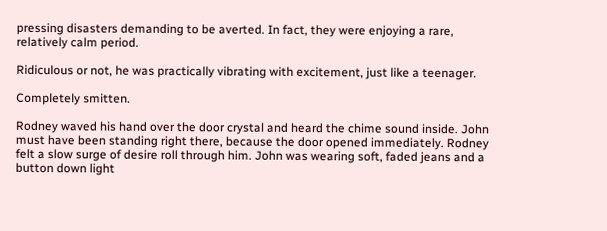pressing disasters demanding to be averted. In fact, they were enjoying a rare, relatively calm period.

Ridiculous or not, he was practically vibrating with excitement, just like a teenager.

Completely smitten.

Rodney waved his hand over the door crystal and heard the chime sound inside. John must have been standing right there, because the door opened immediately. Rodney felt a slow surge of desire roll through him. John was wearing soft, faded jeans and a button down light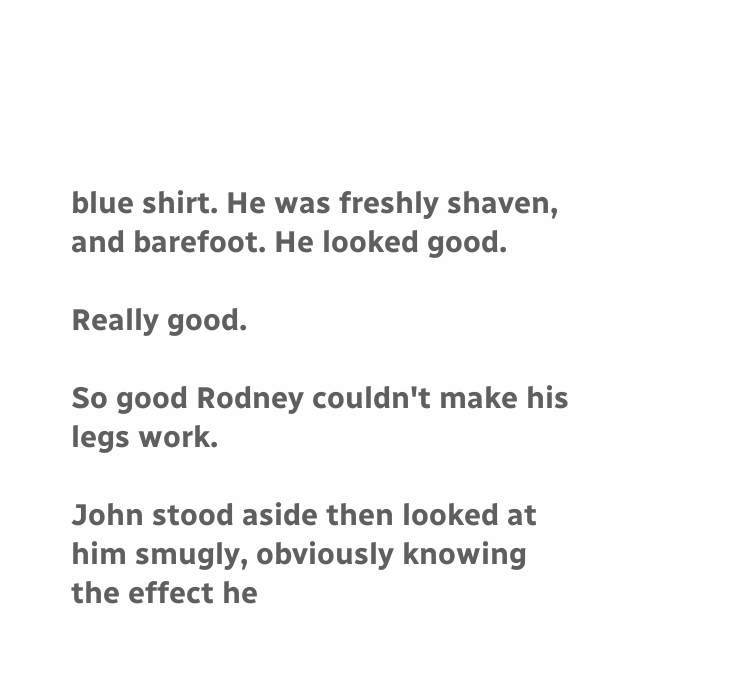blue shirt. He was freshly shaven, and barefoot. He looked good.

Really good.

So good Rodney couldn't make his legs work.

John stood aside then looked at him smugly, obviously knowing the effect he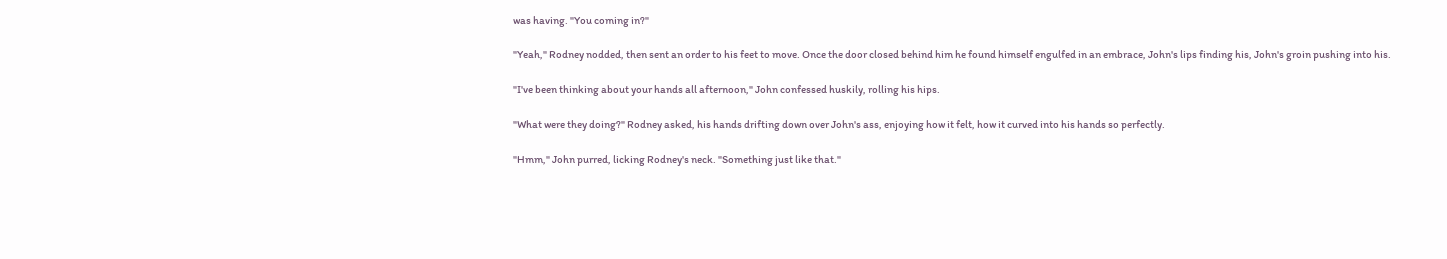was having. "You coming in?"

"Yeah," Rodney nodded, then sent an order to his feet to move. Once the door closed behind him he found himself engulfed in an embrace, John's lips finding his, John's groin pushing into his.

"I've been thinking about your hands all afternoon," John confessed huskily, rolling his hips.

"What were they doing?" Rodney asked, his hands drifting down over John's ass, enjoying how it felt, how it curved into his hands so perfectly.

"Hmm," John purred, licking Rodney's neck. "Something just like that."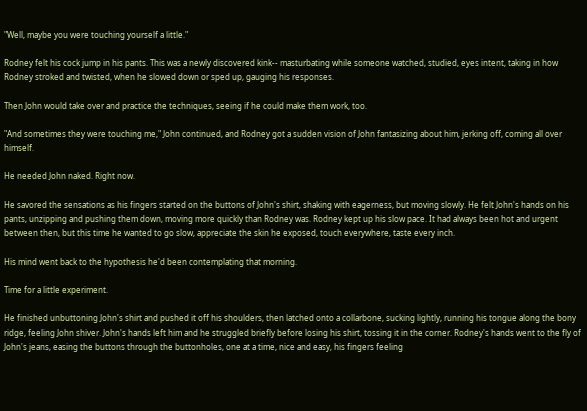"Well, maybe you were touching yourself a little."

Rodney felt his cock jump in his pants. This was a newly discovered kink-- masturbating while someone watched, studied, eyes intent, taking in how Rodney stroked and twisted, when he slowed down or sped up, gauging his responses.

Then John would take over and practice the techniques, seeing if he could make them work, too.

"And sometimes they were touching me," John continued, and Rodney got a sudden vision of John fantasizing about him, jerking off, coming all over himself.

He needed John naked. Right now.

He savored the sensations as his fingers started on the buttons of John's shirt, shaking with eagerness, but moving slowly. He felt John's hands on his pants, unzipping and pushing them down, moving more quickly than Rodney was. Rodney kept up his slow pace. It had always been hot and urgent between then, but this time he wanted to go slow, appreciate the skin he exposed, touch everywhere, taste every inch.

His mind went back to the hypothesis he'd been contemplating that morning.

Time for a little experiment.

He finished unbuttoning John's shirt and pushed it off his shoulders, then latched onto a collarbone, sucking lightly, running his tongue along the bony ridge, feeling John shiver. John's hands left him and he struggled briefly before losing his shirt, tossing it in the corner. Rodney's hands went to the fly of John's jeans, easing the buttons through the buttonholes, one at a time, nice and easy, his fingers feeling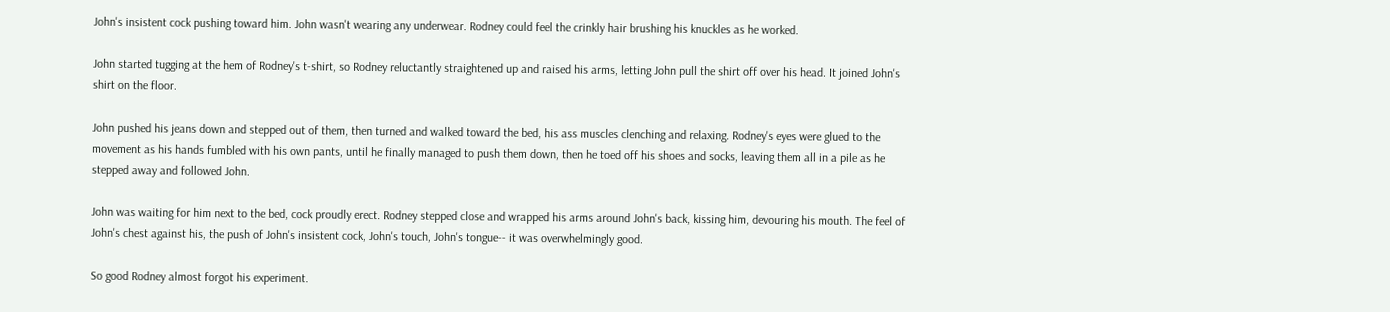John's insistent cock pushing toward him. John wasn't wearing any underwear. Rodney could feel the crinkly hair brushing his knuckles as he worked.

John started tugging at the hem of Rodney's t-shirt, so Rodney reluctantly straightened up and raised his arms, letting John pull the shirt off over his head. It joined John's shirt on the floor.

John pushed his jeans down and stepped out of them, then turned and walked toward the bed, his ass muscles clenching and relaxing. Rodney's eyes were glued to the movement as his hands fumbled with his own pants, until he finally managed to push them down, then he toed off his shoes and socks, leaving them all in a pile as he stepped away and followed John.

John was waiting for him next to the bed, cock proudly erect. Rodney stepped close and wrapped his arms around John's back, kissing him, devouring his mouth. The feel of John's chest against his, the push of John's insistent cock, John's touch, John's tongue-- it was overwhelmingly good.

So good Rodney almost forgot his experiment.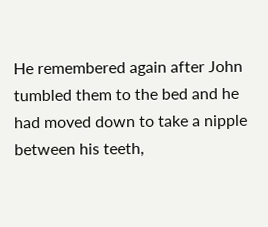He remembered again after John tumbled them to the bed and he had moved down to take a nipple between his teeth,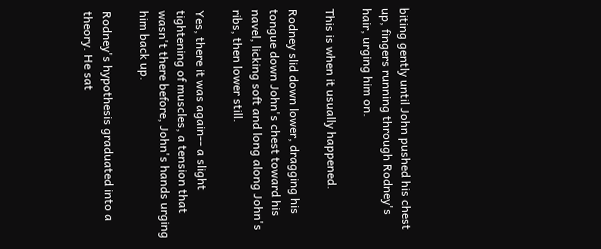biting gently until John pushed his chest up, fingers running through Rodney's hair, urging him on.

This is when it usually happened.

Rodney slid down lower, dragging his tongue down John's chest toward his navel, licking soft and long along John's ribs, then lower still.

Yes, there it was again-- a slight tightening of muscles, a tension that wasn't there before, John's hands urging him back up.

Rodney's hypothesis graduated into a theory. He sat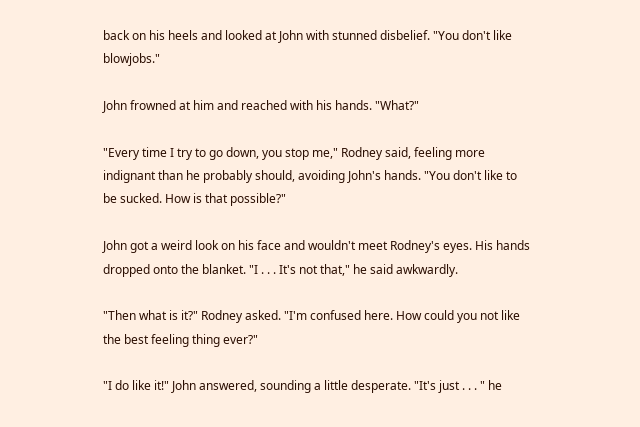back on his heels and looked at John with stunned disbelief. "You don't like blowjobs."

John frowned at him and reached with his hands. "What?"

"Every time I try to go down, you stop me," Rodney said, feeling more indignant than he probably should, avoiding John's hands. "You don't like to be sucked. How is that possible?"

John got a weird look on his face and wouldn't meet Rodney's eyes. His hands dropped onto the blanket. "I . . . It's not that," he said awkwardly.

"Then what is it?" Rodney asked. "I'm confused here. How could you not like the best feeling thing ever?"

"I do like it!" John answered, sounding a little desperate. "It's just . . . " he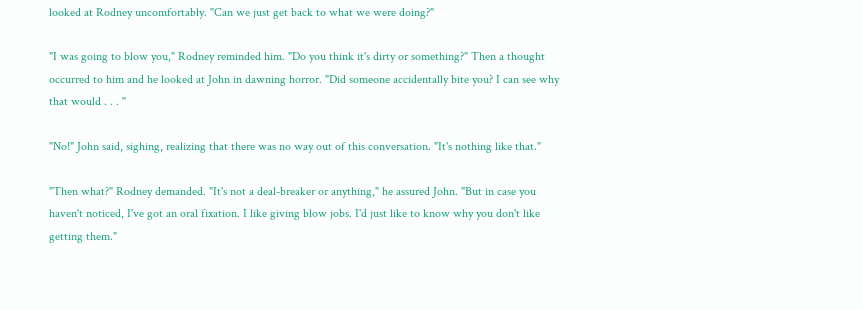looked at Rodney uncomfortably. "Can we just get back to what we were doing?"

"I was going to blow you," Rodney reminded him. "Do you think it's dirty or something?" Then a thought occurred to him and he looked at John in dawning horror. "Did someone accidentally bite you? I can see why that would . . . "

"No!" John said, sighing, realizing that there was no way out of this conversation. "It's nothing like that."

"Then what?" Rodney demanded. "It's not a deal-breaker or anything," he assured John. "But in case you haven't noticed, I've got an oral fixation. I like giving blow jobs. I'd just like to know why you don't like getting them."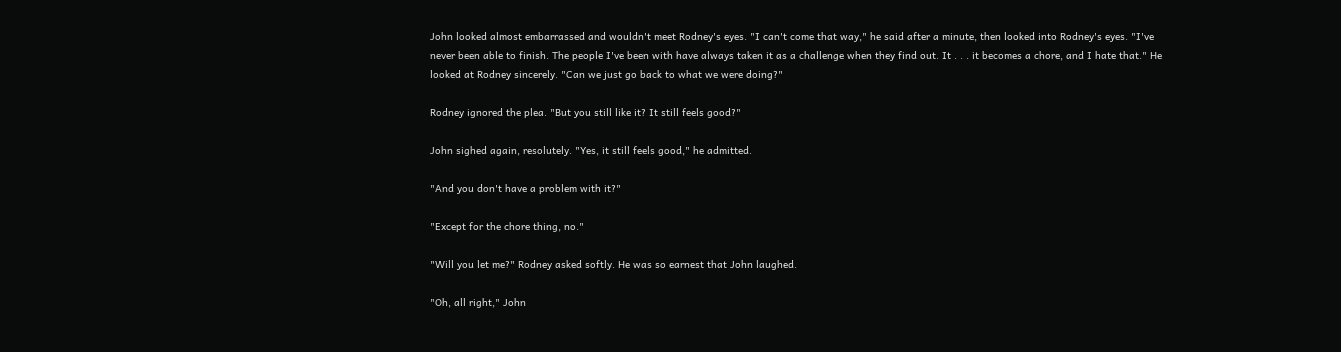John looked almost embarrassed and wouldn't meet Rodney's eyes. "I can't come that way," he said after a minute, then looked into Rodney's eyes. "I've never been able to finish. The people I've been with have always taken it as a challenge when they find out. It . . . it becomes a chore, and I hate that." He looked at Rodney sincerely. "Can we just go back to what we were doing?"

Rodney ignored the plea. "But you still like it? It still feels good?"

John sighed again, resolutely. "Yes, it still feels good," he admitted.

"And you don't have a problem with it?"

"Except for the chore thing, no."

"Will you let me?" Rodney asked softly. He was so earnest that John laughed.

"Oh, all right," John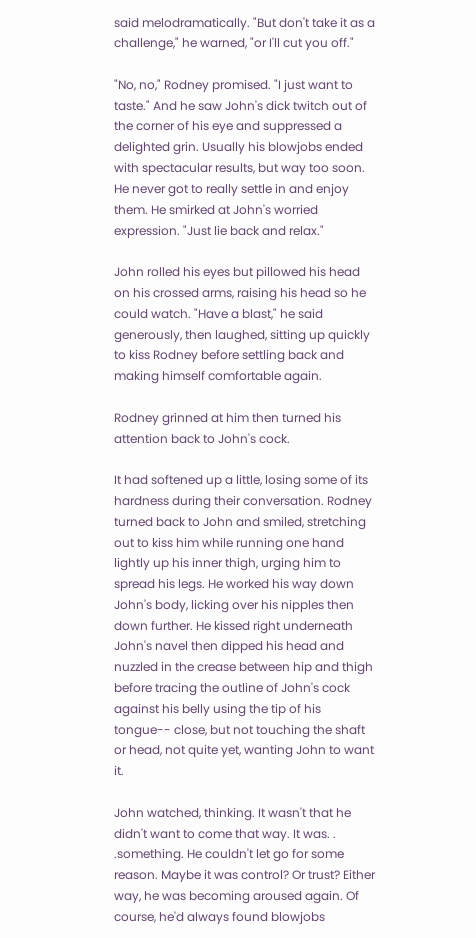said melodramatically. "But don't take it as a challenge," he warned, "or I'll cut you off."

"No, no," Rodney promised. "I just want to taste." And he saw John's dick twitch out of the corner of his eye and suppressed a delighted grin. Usually his blowjobs ended with spectacular results, but way too soon. He never got to really settle in and enjoy them. He smirked at John's worried expression. "Just lie back and relax."

John rolled his eyes but pillowed his head on his crossed arms, raising his head so he could watch. "Have a blast," he said generously, then laughed, sitting up quickly to kiss Rodney before settling back and making himself comfortable again.

Rodney grinned at him then turned his attention back to John's cock.

It had softened up a little, losing some of its hardness during their conversation. Rodney turned back to John and smiled, stretching out to kiss him while running one hand lightly up his inner thigh, urging him to spread his legs. He worked his way down John's body, licking over his nipples then down further. He kissed right underneath John's navel then dipped his head and nuzzled in the crease between hip and thigh before tracing the outline of John's cock against his belly using the tip of his tongue-- close, but not touching the shaft or head, not quite yet, wanting John to want it.

John watched, thinking. It wasn't that he didn't want to come that way. It was. . .something. He couldn't let go for some reason. Maybe it was control? Or trust? Either way, he was becoming aroused again. Of course, he'd always found blowjobs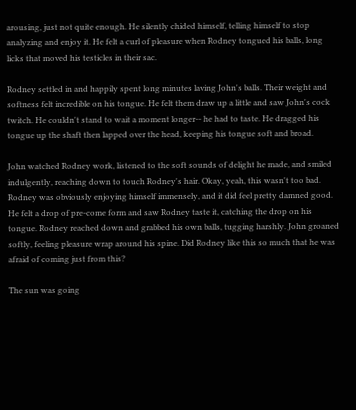arousing, just not quite enough. He silently chided himself, telling himself to stop analyzing and enjoy it. He felt a curl of pleasure when Rodney tongued his balls, long licks that moved his testicles in their sac.

Rodney settled in and happily spent long minutes laving John's balls. Their weight and softness felt incredible on his tongue. He felt them draw up a little and saw John's cock twitch. He couldn't stand to wait a moment longer-- he had to taste. He dragged his tongue up the shaft then lapped over the head, keeping his tongue soft and broad.

John watched Rodney work, listened to the soft sounds of delight he made, and smiled indulgently, reaching down to touch Rodney's hair. Okay, yeah, this wasn't too bad. Rodney was obviously enjoying himself immensely, and it did feel pretty damned good. He felt a drop of pre-come form and saw Rodney taste it, catching the drop on his tongue. Rodney reached down and grabbed his own balls, tugging harshly. John groaned softly, feeling pleasure wrap around his spine. Did Rodney like this so much that he was afraid of coming just from this?

The sun was going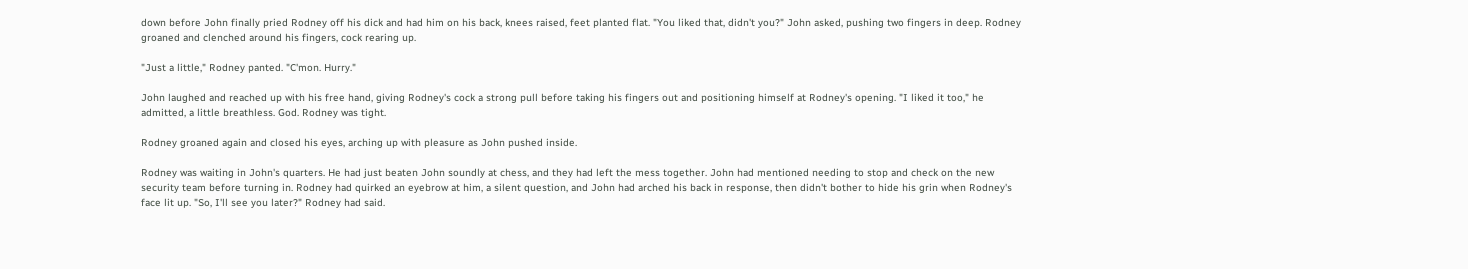down before John finally pried Rodney off his dick and had him on his back, knees raised, feet planted flat. "You liked that, didn't you?" John asked, pushing two fingers in deep. Rodney groaned and clenched around his fingers, cock rearing up.

"Just a little," Rodney panted. "C'mon. Hurry."

John laughed and reached up with his free hand, giving Rodney's cock a strong pull before taking his fingers out and positioning himself at Rodney's opening. "I liked it too," he admitted, a little breathless. God. Rodney was tight.

Rodney groaned again and closed his eyes, arching up with pleasure as John pushed inside.

Rodney was waiting in John's quarters. He had just beaten John soundly at chess, and they had left the mess together. John had mentioned needing to stop and check on the new security team before turning in. Rodney had quirked an eyebrow at him, a silent question, and John had arched his back in response, then didn't bother to hide his grin when Rodney's face lit up. "So, I'll see you later?" Rodney had said.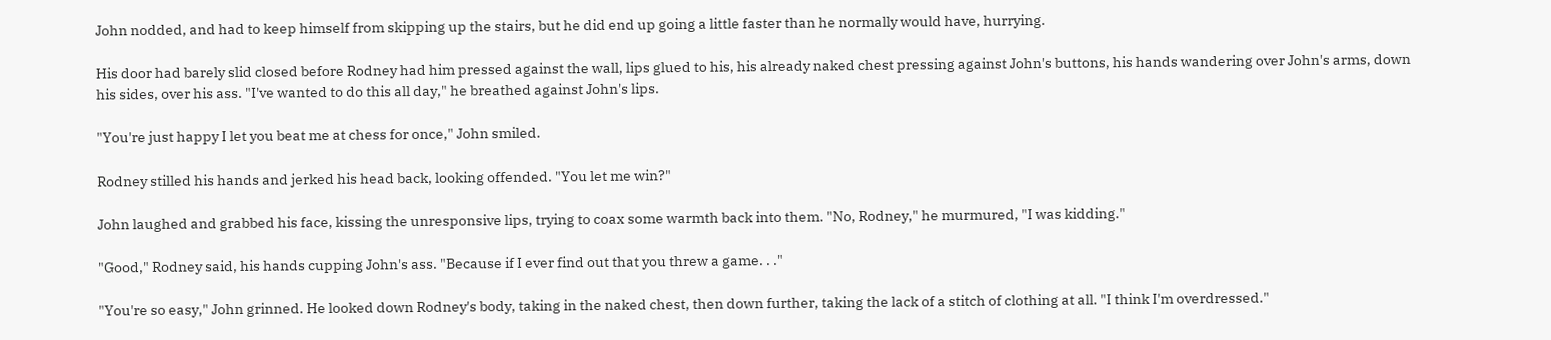John nodded, and had to keep himself from skipping up the stairs, but he did end up going a little faster than he normally would have, hurrying.

His door had barely slid closed before Rodney had him pressed against the wall, lips glued to his, his already naked chest pressing against John's buttons, his hands wandering over John's arms, down his sides, over his ass. "I've wanted to do this all day," he breathed against John's lips.

"You're just happy I let you beat me at chess for once," John smiled.

Rodney stilled his hands and jerked his head back, looking offended. "You let me win?"

John laughed and grabbed his face, kissing the unresponsive lips, trying to coax some warmth back into them. "No, Rodney," he murmured, "I was kidding."

"Good," Rodney said, his hands cupping John's ass. "Because if I ever find out that you threw a game. . ."

"You're so easy," John grinned. He looked down Rodney's body, taking in the naked chest, then down further, taking the lack of a stitch of clothing at all. "I think I'm overdressed."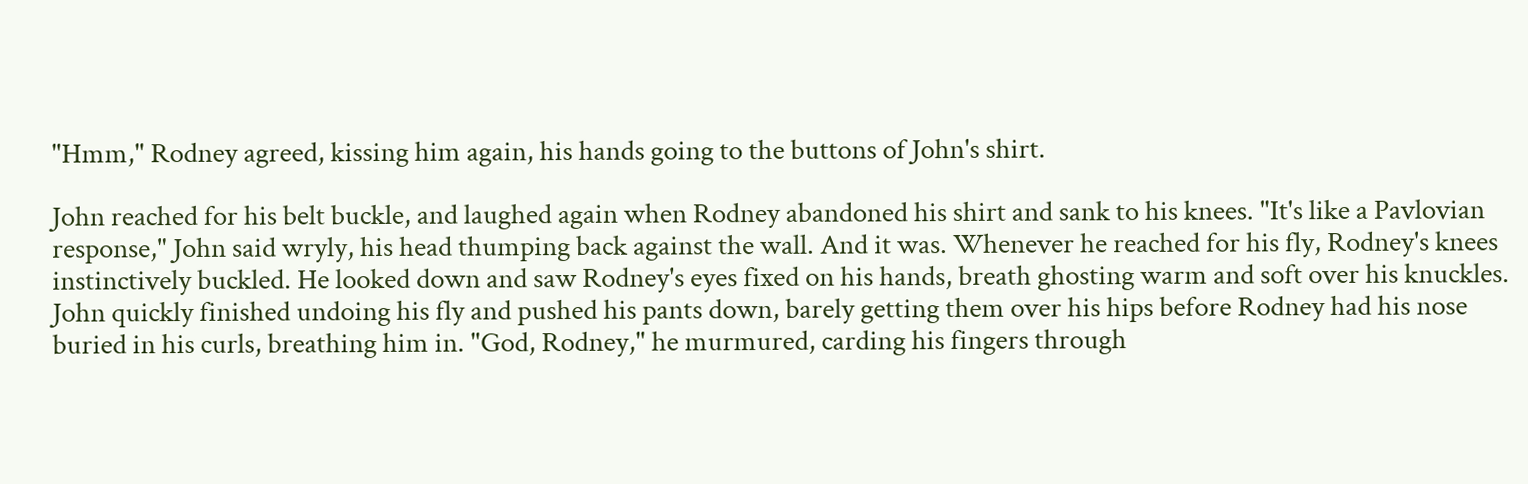"Hmm," Rodney agreed, kissing him again, his hands going to the buttons of John's shirt.

John reached for his belt buckle, and laughed again when Rodney abandoned his shirt and sank to his knees. "It's like a Pavlovian response," John said wryly, his head thumping back against the wall. And it was. Whenever he reached for his fly, Rodney's knees instinctively buckled. He looked down and saw Rodney's eyes fixed on his hands, breath ghosting warm and soft over his knuckles. John quickly finished undoing his fly and pushed his pants down, barely getting them over his hips before Rodney had his nose buried in his curls, breathing him in. "God, Rodney," he murmured, carding his fingers through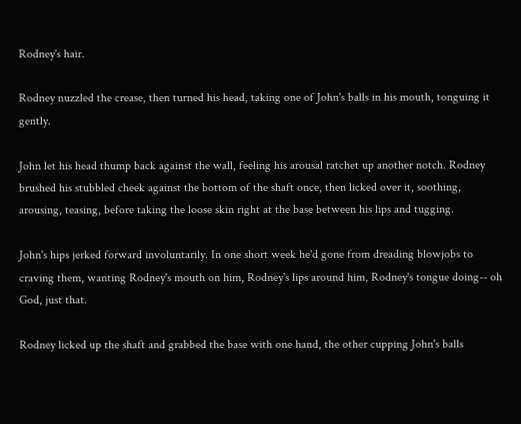Rodney's hair.

Rodney nuzzled the crease, then turned his head, taking one of John's balls in his mouth, tonguing it gently.

John let his head thump back against the wall, feeling his arousal ratchet up another notch. Rodney brushed his stubbled cheek against the bottom of the shaft once, then licked over it, soothing, arousing, teasing, before taking the loose skin right at the base between his lips and tugging.

John's hips jerked forward involuntarily. In one short week he'd gone from dreading blowjobs to craving them, wanting Rodney's mouth on him, Rodney's lips around him, Rodney's tongue doing-- oh God, just that.

Rodney licked up the shaft and grabbed the base with one hand, the other cupping John's balls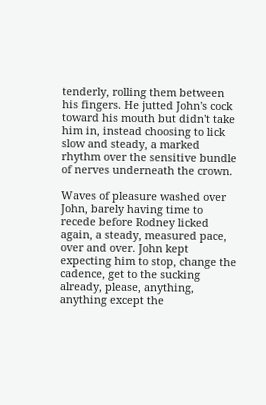tenderly, rolling them between his fingers. He jutted John's cock toward his mouth but didn't take him in, instead choosing to lick slow and steady, a marked rhythm over the sensitive bundle of nerves underneath the crown.

Waves of pleasure washed over John, barely having time to recede before Rodney licked again, a steady, measured pace, over and over. John kept expecting him to stop, change the cadence, get to the sucking already, please, anything, anything except the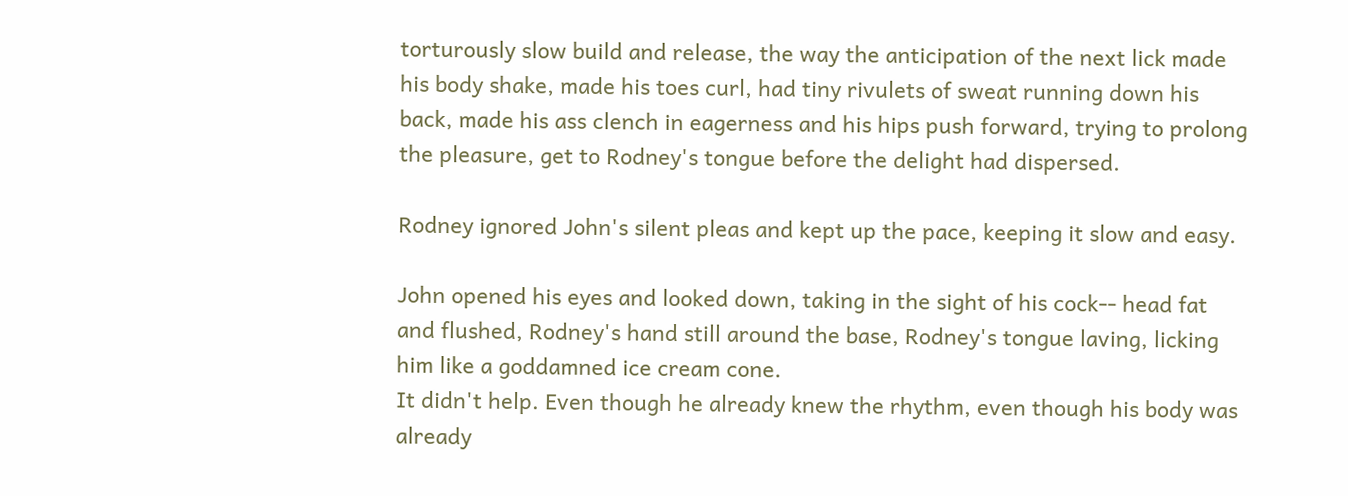torturously slow build and release, the way the anticipation of the next lick made his body shake, made his toes curl, had tiny rivulets of sweat running down his back, made his ass clench in eagerness and his hips push forward, trying to prolong the pleasure, get to Rodney's tongue before the delight had dispersed.

Rodney ignored John's silent pleas and kept up the pace, keeping it slow and easy.

John opened his eyes and looked down, taking in the sight of his cock-- head fat and flushed, Rodney's hand still around the base, Rodney's tongue laving, licking him like a goddamned ice cream cone.
It didn't help. Even though he already knew the rhythm, even though his body was already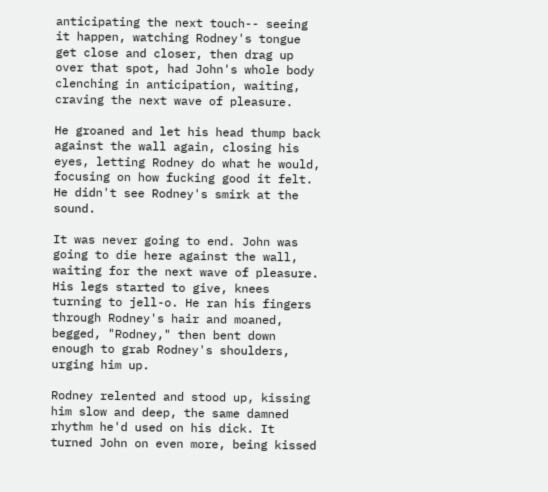anticipating the next touch-- seeing it happen, watching Rodney's tongue get close and closer, then drag up over that spot, had John's whole body clenching in anticipation, waiting, craving the next wave of pleasure.

He groaned and let his head thump back against the wall again, closing his eyes, letting Rodney do what he would, focusing on how fucking good it felt. He didn't see Rodney's smirk at the sound.

It was never going to end. John was going to die here against the wall, waiting for the next wave of pleasure. His legs started to give, knees turning to jell-o. He ran his fingers through Rodney's hair and moaned, begged, "Rodney," then bent down enough to grab Rodney's shoulders, urging him up.

Rodney relented and stood up, kissing him slow and deep, the same damned rhythm he'd used on his dick. It turned John on even more, being kissed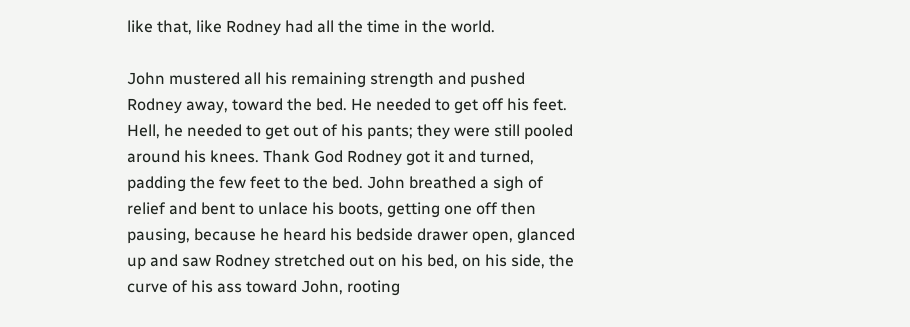like that, like Rodney had all the time in the world.

John mustered all his remaining strength and pushed Rodney away, toward the bed. He needed to get off his feet. Hell, he needed to get out of his pants; they were still pooled around his knees. Thank God Rodney got it and turned, padding the few feet to the bed. John breathed a sigh of relief and bent to unlace his boots, getting one off then pausing, because he heard his bedside drawer open, glanced up and saw Rodney stretched out on his bed, on his side, the curve of his ass toward John, rooting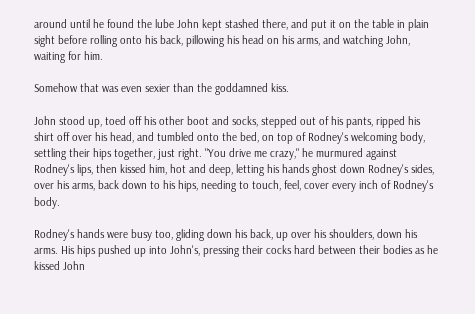around until he found the lube John kept stashed there, and put it on the table in plain sight before rolling onto his back, pillowing his head on his arms, and watching John, waiting for him.

Somehow that was even sexier than the goddamned kiss.

John stood up, toed off his other boot and socks, stepped out of his pants, ripped his shirt off over his head, and tumbled onto the bed, on top of Rodney's welcoming body, settling their hips together, just right. "You drive me crazy," he murmured against Rodney's lips, then kissed him, hot and deep, letting his hands ghost down Rodney's sides, over his arms, back down to his hips, needing to touch, feel, cover every inch of Rodney's body.

Rodney's hands were busy too, gliding down his back, up over his shoulders, down his arms. His hips pushed up into John's, pressing their cocks hard between their bodies as he kissed John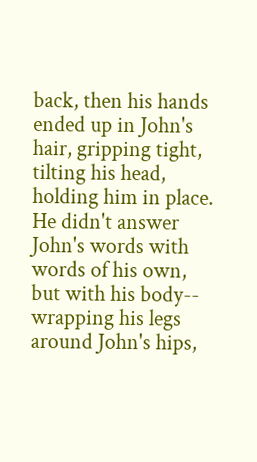back, then his hands ended up in John's hair, gripping tight, tilting his head, holding him in place. He didn't answer John's words with words of his own, but with his body-- wrapping his legs around John's hips,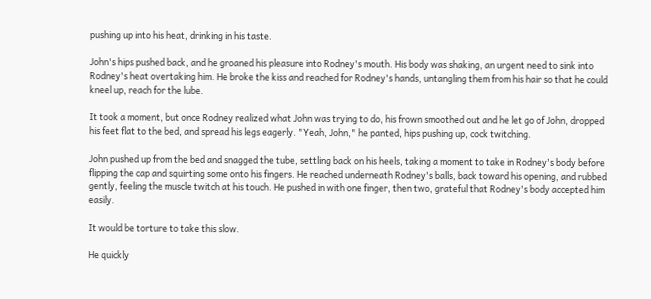pushing up into his heat, drinking in his taste.

John's hips pushed back, and he groaned his pleasure into Rodney's mouth. His body was shaking, an urgent need to sink into Rodney's heat overtaking him. He broke the kiss and reached for Rodney's hands, untangling them from his hair so that he could kneel up, reach for the lube.

It took a moment, but once Rodney realized what John was trying to do, his frown smoothed out and he let go of John, dropped his feet flat to the bed, and spread his legs eagerly. "Yeah, John," he panted, hips pushing up, cock twitching.

John pushed up from the bed and snagged the tube, settling back on his heels, taking a moment to take in Rodney's body before flipping the cap and squirting some onto his fingers. He reached underneath Rodney's balls, back toward his opening, and rubbed gently, feeling the muscle twitch at his touch. He pushed in with one finger, then two, grateful that Rodney's body accepted him easily.

It would be torture to take this slow.

He quickly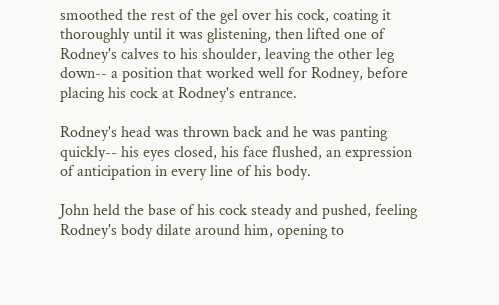smoothed the rest of the gel over his cock, coating it thoroughly until it was glistening, then lifted one of Rodney's calves to his shoulder, leaving the other leg down-- a position that worked well for Rodney, before placing his cock at Rodney's entrance.

Rodney's head was thrown back and he was panting quickly-- his eyes closed, his face flushed, an expression of anticipation in every line of his body.

John held the base of his cock steady and pushed, feeling Rodney's body dilate around him, opening to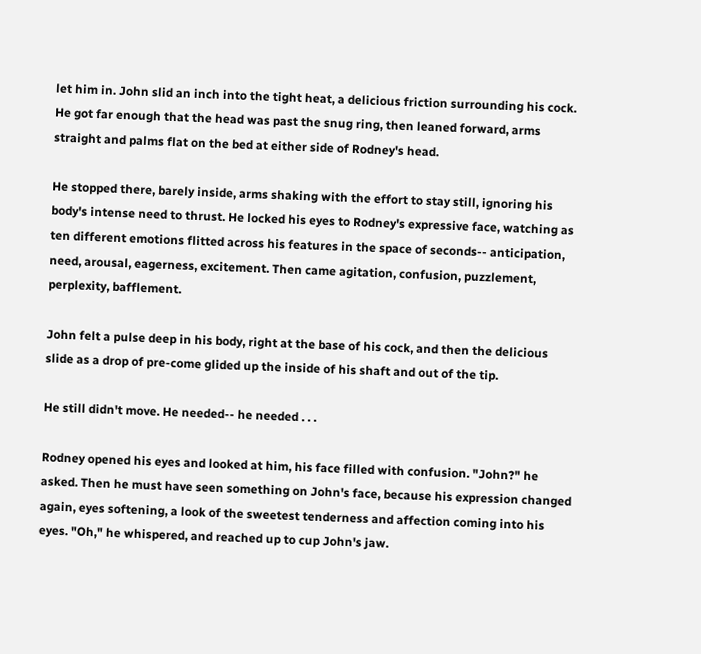let him in. John slid an inch into the tight heat, a delicious friction surrounding his cock. He got far enough that the head was past the snug ring, then leaned forward, arms straight and palms flat on the bed at either side of Rodney's head.

He stopped there, barely inside, arms shaking with the effort to stay still, ignoring his body's intense need to thrust. He locked his eyes to Rodney's expressive face, watching as ten different emotions flitted across his features in the space of seconds-- anticipation, need, arousal, eagerness, excitement. Then came agitation, confusion, puzzlement, perplexity, bafflement.

John felt a pulse deep in his body, right at the base of his cock, and then the delicious slide as a drop of pre-come glided up the inside of his shaft and out of the tip.

He still didn't move. He needed-- he needed . . .

Rodney opened his eyes and looked at him, his face filled with confusion. "John?" he asked. Then he must have seen something on John's face, because his expression changed again, eyes softening, a look of the sweetest tenderness and affection coming into his eyes. "Oh," he whispered, and reached up to cup John's jaw.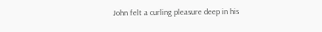John felt a curling pleasure deep in his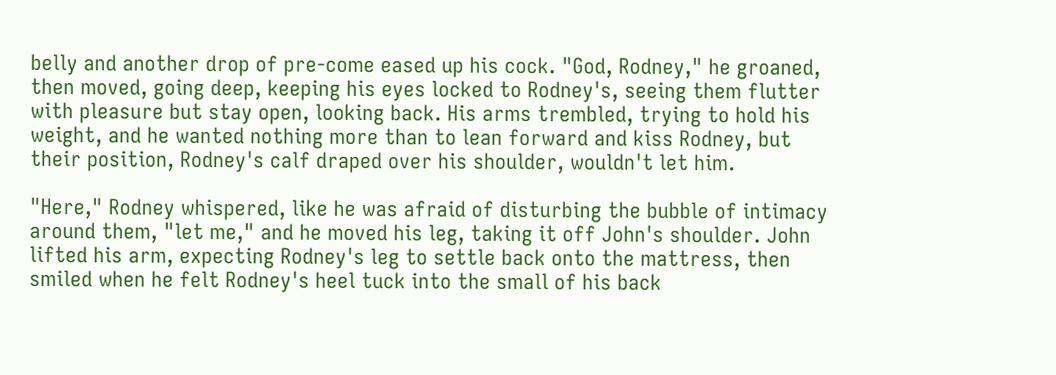belly and another drop of pre-come eased up his cock. "God, Rodney," he groaned, then moved, going deep, keeping his eyes locked to Rodney's, seeing them flutter with pleasure but stay open, looking back. His arms trembled, trying to hold his weight, and he wanted nothing more than to lean forward and kiss Rodney, but their position, Rodney's calf draped over his shoulder, wouldn't let him.

"Here," Rodney whispered, like he was afraid of disturbing the bubble of intimacy around them, "let me," and he moved his leg, taking it off John's shoulder. John lifted his arm, expecting Rodney's leg to settle back onto the mattress, then smiled when he felt Rodney's heel tuck into the small of his back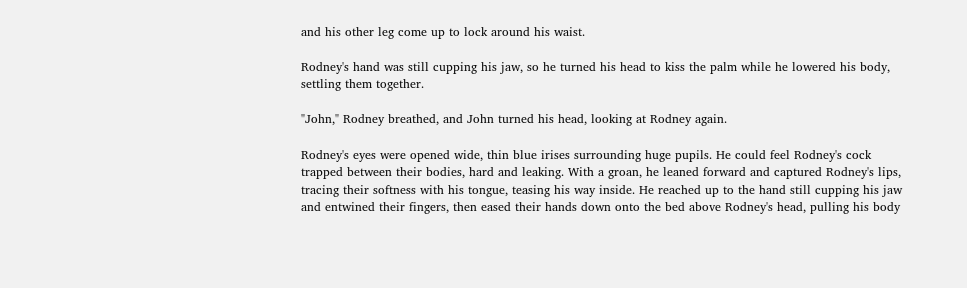and his other leg come up to lock around his waist.

Rodney's hand was still cupping his jaw, so he turned his head to kiss the palm while he lowered his body, settling them together.

"John," Rodney breathed, and John turned his head, looking at Rodney again.

Rodney's eyes were opened wide, thin blue irises surrounding huge pupils. He could feel Rodney's cock trapped between their bodies, hard and leaking. With a groan, he leaned forward and captured Rodney's lips, tracing their softness with his tongue, teasing his way inside. He reached up to the hand still cupping his jaw and entwined their fingers, then eased their hands down onto the bed above Rodney's head, pulling his body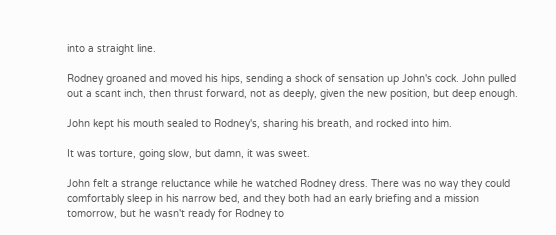into a straight line.

Rodney groaned and moved his hips, sending a shock of sensation up John's cock. John pulled out a scant inch, then thrust forward, not as deeply, given the new position, but deep enough.

John kept his mouth sealed to Rodney's, sharing his breath, and rocked into him.

It was torture, going slow, but damn, it was sweet.

John felt a strange reluctance while he watched Rodney dress. There was no way they could comfortably sleep in his narrow bed, and they both had an early briefing and a mission tomorrow, but he wasn't ready for Rodney to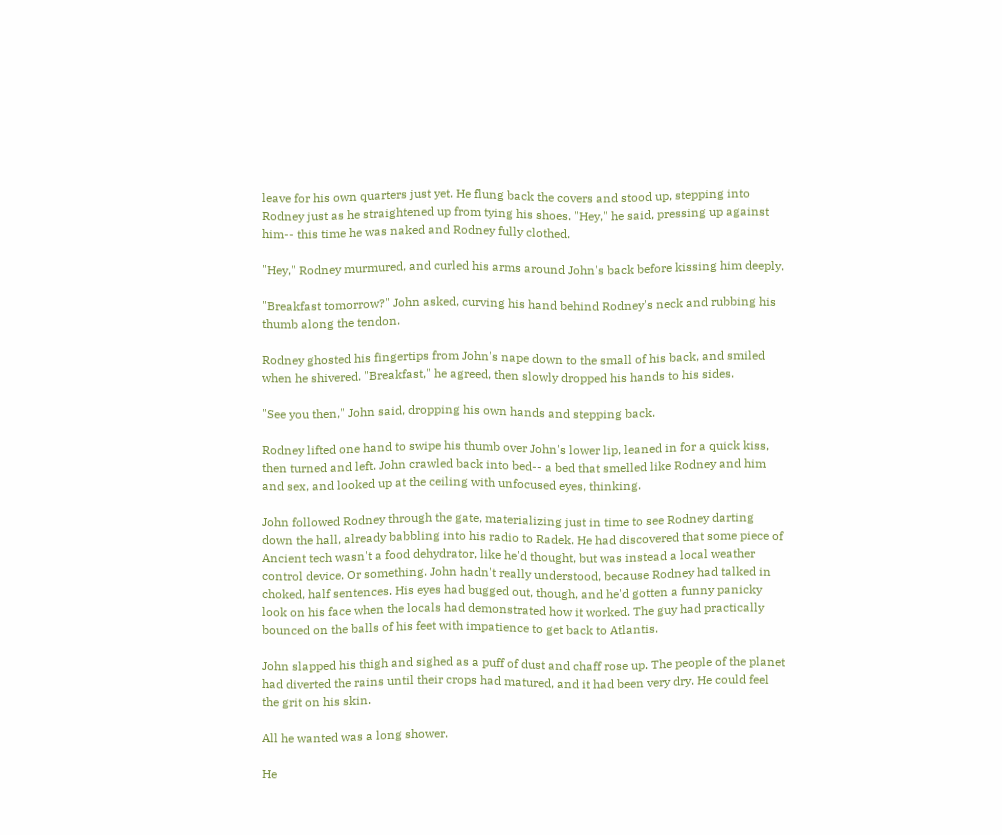leave for his own quarters just yet. He flung back the covers and stood up, stepping into Rodney just as he straightened up from tying his shoes. "Hey," he said, pressing up against him-- this time he was naked and Rodney fully clothed.

"Hey," Rodney murmured, and curled his arms around John's back before kissing him deeply.

"Breakfast tomorrow?" John asked, curving his hand behind Rodney's neck and rubbing his thumb along the tendon.

Rodney ghosted his fingertips from John's nape down to the small of his back, and smiled when he shivered. "Breakfast," he agreed, then slowly dropped his hands to his sides.

"See you then," John said, dropping his own hands and stepping back.

Rodney lifted one hand to swipe his thumb over John's lower lip, leaned in for a quick kiss, then turned and left. John crawled back into bed-- a bed that smelled like Rodney and him and sex, and looked up at the ceiling with unfocused eyes, thinking.

John followed Rodney through the gate, materializing just in time to see Rodney darting down the hall, already babbling into his radio to Radek. He had discovered that some piece of Ancient tech wasn't a food dehydrator, like he'd thought, but was instead a local weather control device. Or something. John hadn't really understood, because Rodney had talked in choked, half sentences. His eyes had bugged out, though, and he'd gotten a funny panicky look on his face when the locals had demonstrated how it worked. The guy had practically bounced on the balls of his feet with impatience to get back to Atlantis.

John slapped his thigh and sighed as a puff of dust and chaff rose up. The people of the planet had diverted the rains until their crops had matured, and it had been very dry. He could feel the grit on his skin.

All he wanted was a long shower.

He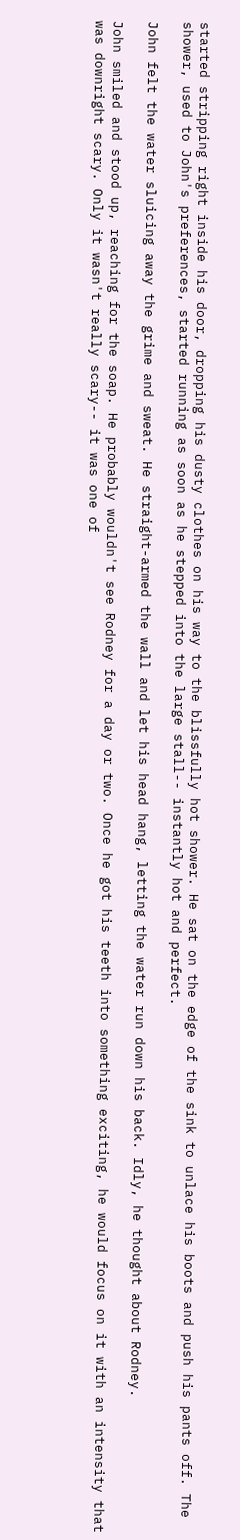started stripping right inside his door, dropping his dusty clothes on his way to the blissfully hot shower. He sat on the edge of the sink to unlace his boots and push his pants off. The shower, used to John's preferences, started running as soon as he stepped into the large stall-- instantly hot and perfect.

John felt the water sluicing away the grime and sweat. He straight-armed the wall and let his head hang, letting the water run down his back. Idly, he thought about Rodney.

John smiled and stood up, reaching for the soap. He probably wouldn't see Rodney for a day or two. Once he got his teeth into something exciting, he would focus on it with an intensity that was downright scary. Only it wasn't really scary-- it was one of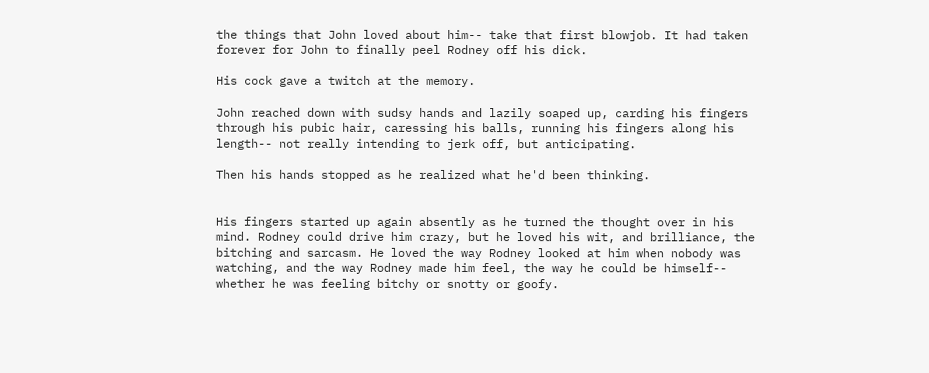the things that John loved about him-- take that first blowjob. It had taken forever for John to finally peel Rodney off his dick.

His cock gave a twitch at the memory.

John reached down with sudsy hands and lazily soaped up, carding his fingers through his pubic hair, caressing his balls, running his fingers along his length-- not really intending to jerk off, but anticipating.

Then his hands stopped as he realized what he'd been thinking.


His fingers started up again absently as he turned the thought over in his mind. Rodney could drive him crazy, but he loved his wit, and brilliance, the bitching and sarcasm. He loved the way Rodney looked at him when nobody was watching, and the way Rodney made him feel, the way he could be himself-- whether he was feeling bitchy or snotty or goofy.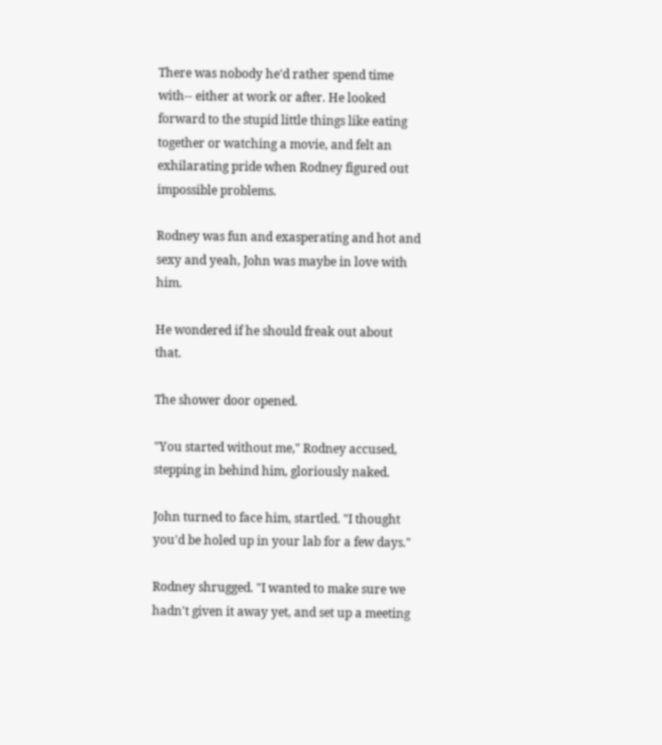There was nobody he'd rather spend time with-- either at work or after. He looked forward to the stupid little things like eating together or watching a movie, and felt an exhilarating pride when Rodney figured out impossible problems.

Rodney was fun and exasperating and hot and sexy and yeah, John was maybe in love with him.

He wondered if he should freak out about that.

The shower door opened.

"You started without me," Rodney accused, stepping in behind him, gloriously naked.

John turned to face him, startled. "I thought you'd be holed up in your lab for a few days."

Rodney shrugged. "I wanted to make sure we hadn't given it away yet, and set up a meeting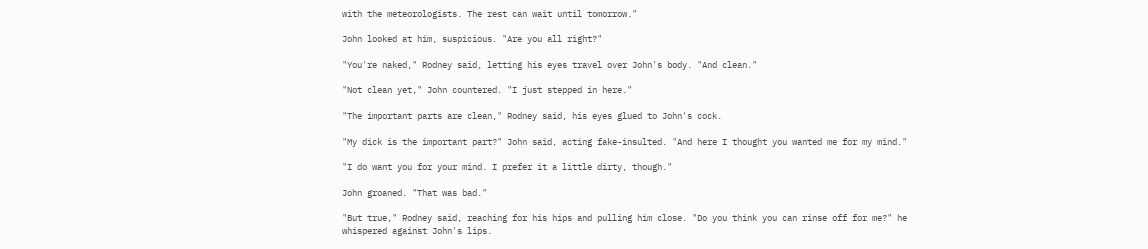with the meteorologists. The rest can wait until tomorrow."

John looked at him, suspicious. "Are you all right?"

"You're naked," Rodney said, letting his eyes travel over John's body. "And clean."

"Not clean yet," John countered. "I just stepped in here."

"The important parts are clean," Rodney said, his eyes glued to John's cock.

"My dick is the important part?" John said, acting fake-insulted. "And here I thought you wanted me for my mind."

"I do want you for your mind. I prefer it a little dirty, though."

John groaned. "That was bad."

"But true," Rodney said, reaching for his hips and pulling him close. "Do you think you can rinse off for me?" he whispered against John's lips.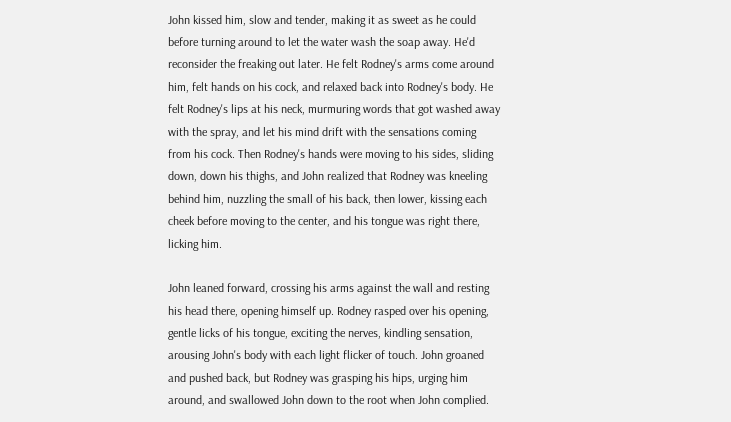John kissed him, slow and tender, making it as sweet as he could before turning around to let the water wash the soap away. He'd reconsider the freaking out later. He felt Rodney's arms come around him, felt hands on his cock, and relaxed back into Rodney's body. He felt Rodney's lips at his neck, murmuring words that got washed away with the spray, and let his mind drift with the sensations coming from his cock. Then Rodney's hands were moving to his sides, sliding down, down his thighs, and John realized that Rodney was kneeling behind him, nuzzling the small of his back, then lower, kissing each cheek before moving to the center, and his tongue was right there, licking him.

John leaned forward, crossing his arms against the wall and resting his head there, opening himself up. Rodney rasped over his opening, gentle licks of his tongue, exciting the nerves, kindling sensation, arousing John's body with each light flicker of touch. John groaned and pushed back, but Rodney was grasping his hips, urging him around, and swallowed John down to the root when John complied.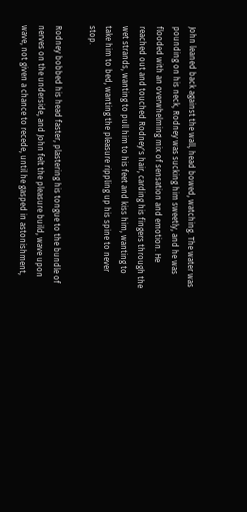John leaned back against the wall, head bowed, watching. The water was pounding on his neck, Rodney was sucking him sweetly, and he was flooded with an overwhelming mix of sensation and emotion. He reached out and touched Rodney's hair, carding his fingers through the wet strands, wanting to pull him to his feet and kiss him, wanting to take him to bed, wanting the pleasure rippling up his spine to never stop.

Rodney bobbed his head faster, plastering his tongue to the bundle of nerves on the underside, and John felt the pleasure build, wave upon wave, not given a chance to recede, until he gasped in astonishment,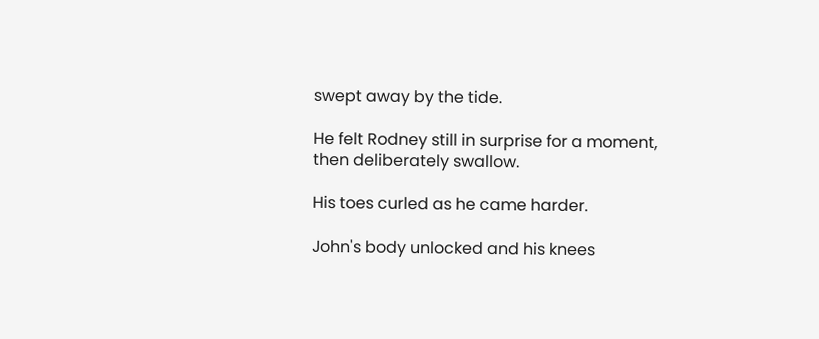swept away by the tide.

He felt Rodney still in surprise for a moment, then deliberately swallow.

His toes curled as he came harder.

John's body unlocked and his knees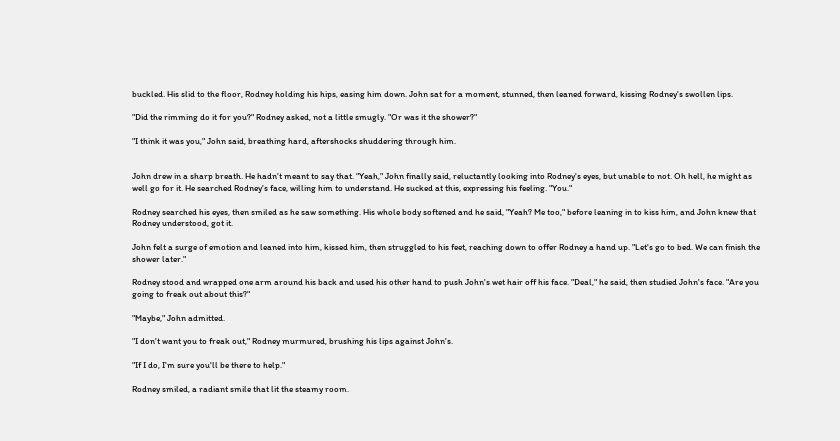buckled. His slid to the floor, Rodney holding his hips, easing him down. John sat for a moment, stunned, then leaned forward, kissing Rodney's swollen lips.

"Did the rimming do it for you?" Rodney asked, not a little smugly. "Or was it the shower?"

"I think it was you," John said, breathing hard, aftershocks shuddering through him.


John drew in a sharp breath. He hadn't meant to say that. "Yeah," John finally said, reluctantly looking into Rodney's eyes, but unable to not. Oh hell, he might as well go for it. He searched Rodney's face, willing him to understand. He sucked at this, expressing his feeling. "You."

Rodney searched his eyes, then smiled as he saw something. His whole body softened and he said, "Yeah? Me too," before leaning in to kiss him, and John knew that Rodney understood, got it.

John felt a surge of emotion and leaned into him, kissed him, then struggled to his feet, reaching down to offer Rodney a hand up. "Let's go to bed. We can finish the shower later."

Rodney stood and wrapped one arm around his back and used his other hand to push John's wet hair off his face. "Deal," he said, then studied John's face. "Are you going to freak out about this?"

"Maybe," John admitted.

"I don't want you to freak out," Rodney murmured, brushing his lips against John's.

"If I do, I'm sure you'll be there to help."

Rodney smiled, a radiant smile that lit the steamy room.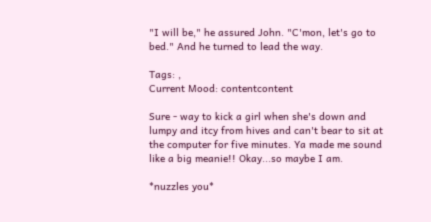"I will be," he assured John. "C'mon, let's go to bed." And he turned to lead the way.

Tags: ,
Current Mood: contentcontent

Sure - way to kick a girl when she's down and lumpy and itcy from hives and can't bear to sit at the computer for five minutes. Ya made me sound like a big meanie!! Okay...so maybe I am.

*nuzzles you*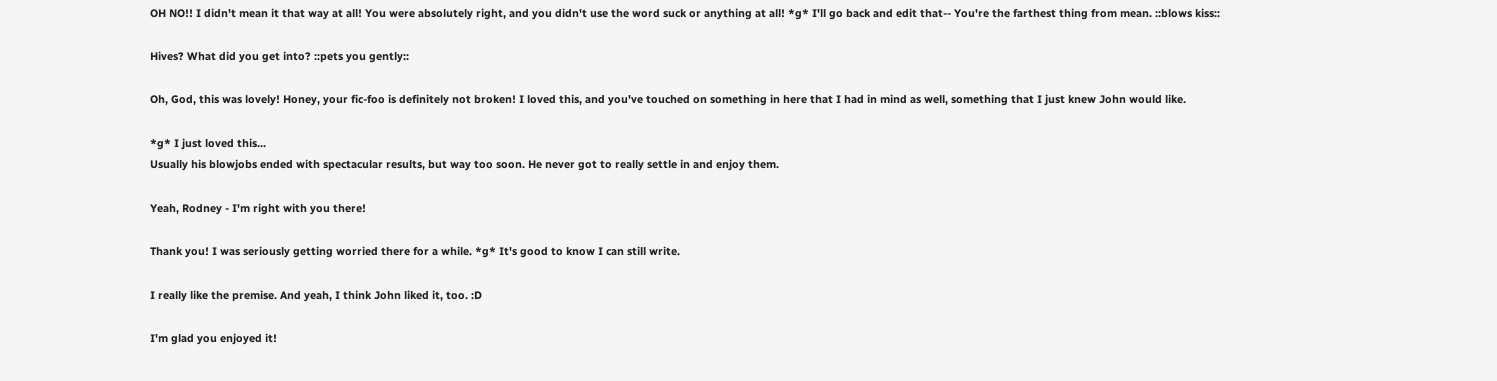OH NO!! I didn't mean it that way at all! You were absolutely right, and you didn't use the word suck or anything at all! *g* I'll go back and edit that-- You're the farthest thing from mean. ::blows kiss::

Hives? What did you get into? ::pets you gently::

Oh, God, this was lovely! Honey, your fic-foo is definitely not broken! I loved this, and you've touched on something in here that I had in mind as well, something that I just knew John would like.

*g* I just loved this...
Usually his blowjobs ended with spectacular results, but way too soon. He never got to really settle in and enjoy them.

Yeah, Rodney - I'm right with you there!

Thank you! I was seriously getting worried there for a while. *g* It's good to know I can still write.

I really like the premise. And yeah, I think John liked it, too. :D

I'm glad you enjoyed it!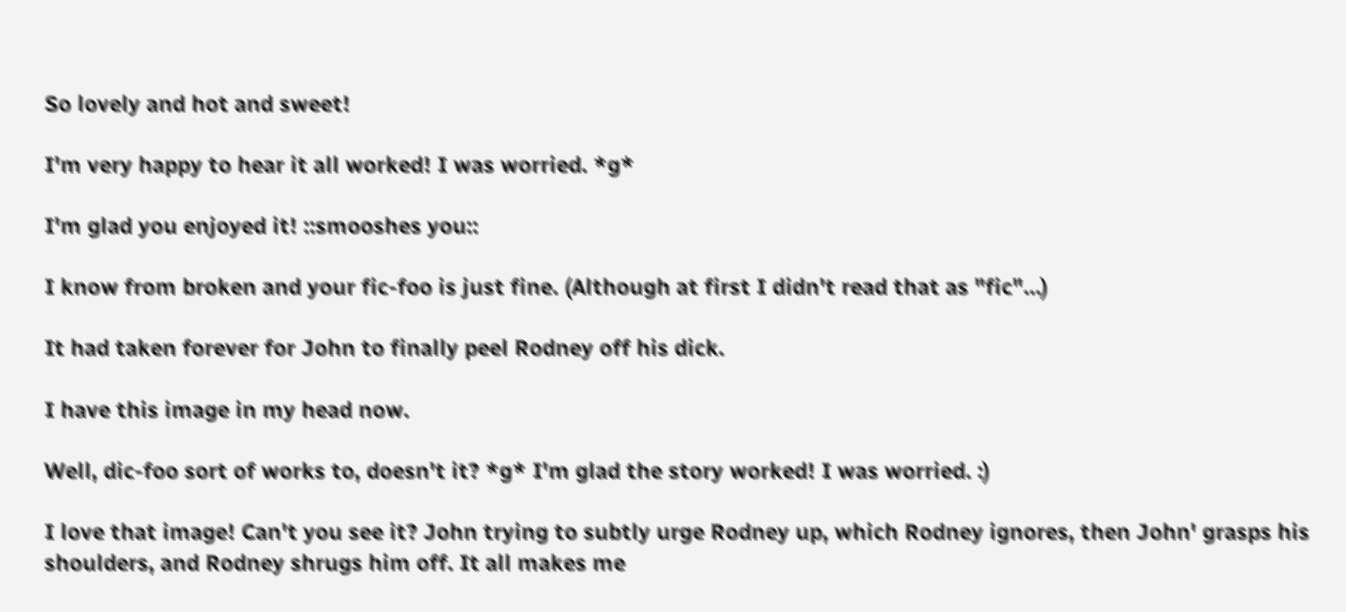So lovely and hot and sweet!

I'm very happy to hear it all worked! I was worried. *g*

I'm glad you enjoyed it! ::smooshes you::

I know from broken and your fic-foo is just fine. (Although at first I didn't read that as "fic"...)

It had taken forever for John to finally peel Rodney off his dick.

I have this image in my head now.

Well, dic-foo sort of works to, doesn't it? *g* I'm glad the story worked! I was worried. :)

I love that image! Can't you see it? John trying to subtly urge Rodney up, which Rodney ignores, then John' grasps his shoulders, and Rodney shrugs him off. It all makes me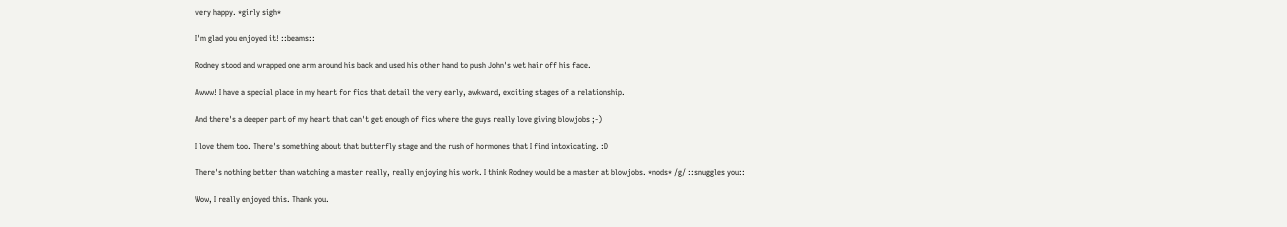very happy. *girly sigh*

I'm glad you enjoyed it! ::beams::

Rodney stood and wrapped one arm around his back and used his other hand to push John's wet hair off his face.

Awww! I have a special place in my heart for fics that detail the very early, awkward, exciting stages of a relationship.

And there's a deeper part of my heart that can't get enough of fics where the guys really love giving blowjobs ;-)

I love them too. There's something about that butterfly stage and the rush of hormones that I find intoxicating. :D

There's nothing better than watching a master really, really enjoying his work. I think Rodney would be a master at blowjobs. *nods* /g/ ::snuggles you::

Wow, I really enjoyed this. Thank you.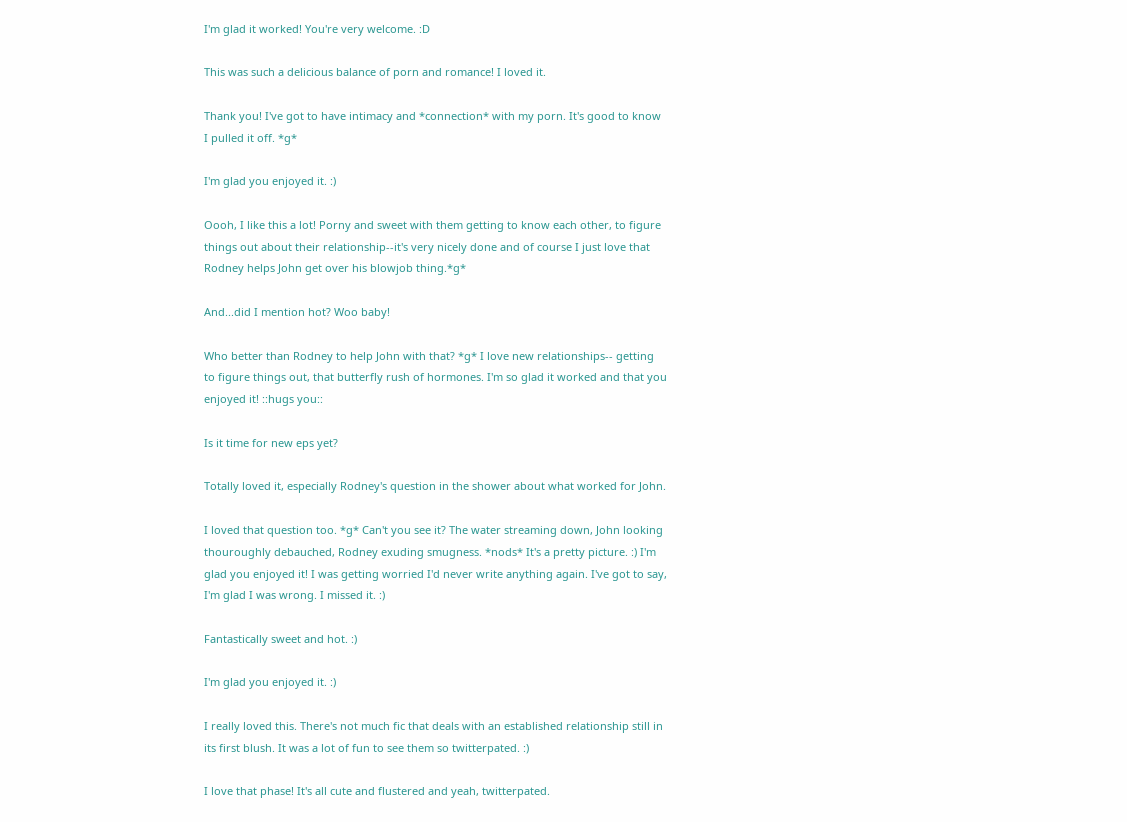I'm glad it worked! You're very welcome. :D

This was such a delicious balance of porn and romance! I loved it.

Thank you! I've got to have intimacy and *connection* with my porn. It's good to know I pulled it off. *g*

I'm glad you enjoyed it. :)

Oooh, I like this a lot! Porny and sweet with them getting to know each other, to figure things out about their relationship--it's very nicely done and of course I just love that Rodney helps John get over his blowjob thing.*g*

And...did I mention hot? Woo baby!

Who better than Rodney to help John with that? *g* I love new relationships-- getting to figure things out, that butterfly rush of hormones. I'm so glad it worked and that you enjoyed it! ::hugs you::

Is it time for new eps yet?

Totally loved it, especially Rodney's question in the shower about what worked for John.

I loved that question too. *g* Can't you see it? The water streaming down, John looking thouroughly debauched, Rodney exuding smugness. *nods* It's a pretty picture. :) I'm glad you enjoyed it! I was getting worried I'd never write anything again. I've got to say, I'm glad I was wrong. I missed it. :)

Fantastically sweet and hot. :)

I'm glad you enjoyed it. :)

I really loved this. There's not much fic that deals with an established relationship still in its first blush. It was a lot of fun to see them so twitterpated. :)

I love that phase! It's all cute and flustered and yeah, twitterpated.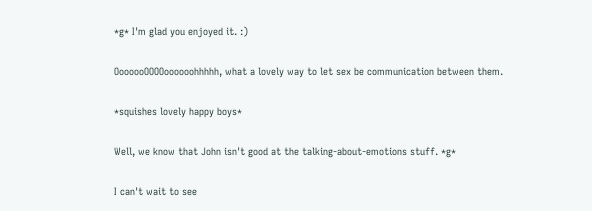*g* I'm glad you enjoyed it. :)

OoooooOOOOoooooohhhhh, what a lovely way to let sex be communication between them.

*squishes lovely happy boys*

Well, we know that John isn't good at the talking-about-emotions stuff. *g*

I can't wait to see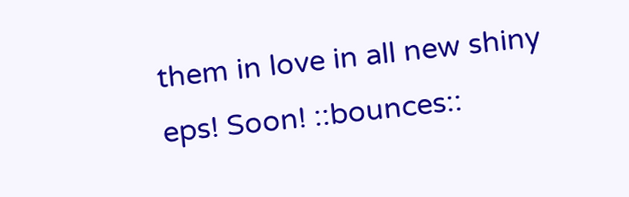them in love in all new shiny eps! Soon! ::bounces::